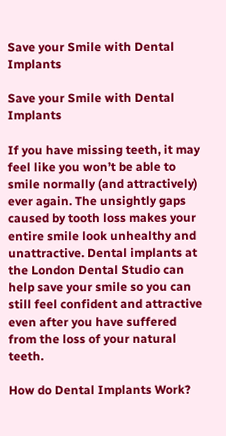Save your Smile with Dental Implants

Save your Smile with Dental Implants

If you have missing teeth, it may feel like you won’t be able to smile normally (and attractively) ever again. The unsightly gaps caused by tooth loss makes your entire smile look unhealthy and unattractive. Dental implants at the London Dental Studio can help save your smile so you can still feel confident and attractive even after you have suffered from the loss of your natural teeth.

How do Dental Implants Work?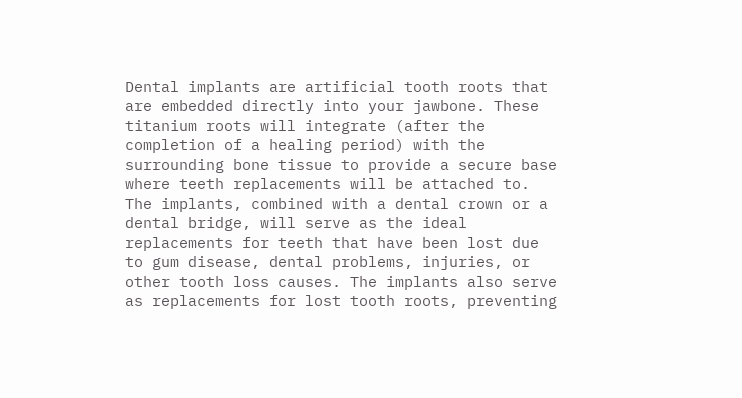Dental implants are artificial tooth roots that are embedded directly into your jawbone. These titanium roots will integrate (after the completion of a healing period) with the surrounding bone tissue to provide a secure base where teeth replacements will be attached to. The implants, combined with a dental crown or a dental bridge, will serve as the ideal replacements for teeth that have been lost due to gum disease, dental problems, injuries, or other tooth loss causes. The implants also serve as replacements for lost tooth roots, preventing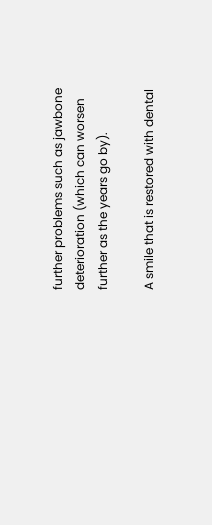further problems such as jawbone deterioration (which can worsen further as the years go by).

A smile that is restored with dental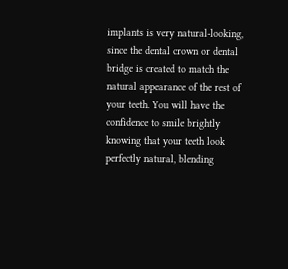implants is very natural-looking, since the dental crown or dental bridge is created to match the natural appearance of the rest of your teeth. You will have the confidence to smile brightly knowing that your teeth look perfectly natural, blending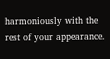harmoniously with the rest of your appearance.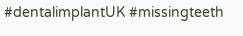#dentalimplantUK #missingteeth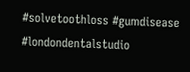#solvetoothloss #gumdisease #londondentalstudio